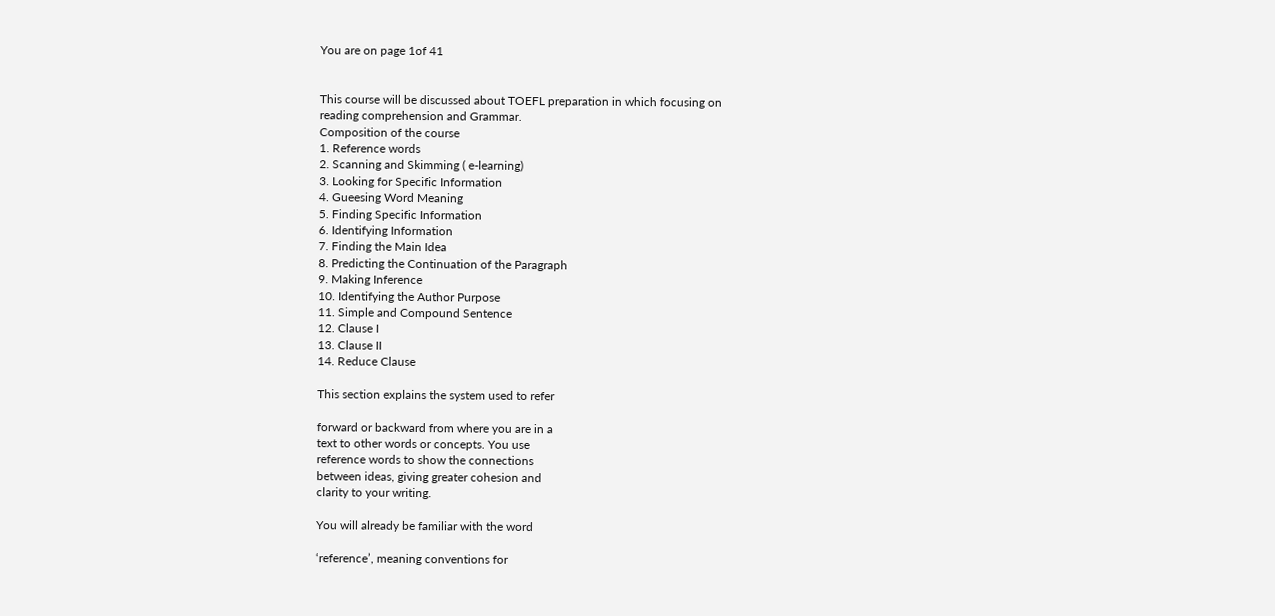You are on page 1of 41


This course will be discussed about TOEFL preparation in which focusing on
reading comprehension and Grammar.
Composition of the course
1. Reference words
2. Scanning and Skimming ( e-learning)
3. Looking for Specific Information
4. Gueesing Word Meaning
5. Finding Specific Information
6. Identifying Information
7. Finding the Main Idea
8. Predicting the Continuation of the Paragraph
9. Making Inference
10. Identifying the Author Purpose
11. Simple and Compound Sentence
12. Clause I
13. Clause II
14. Reduce Clause

This section explains the system used to refer

forward or backward from where you are in a
text to other words or concepts. You use
reference words to show the connections
between ideas, giving greater cohesion and
clarity to your writing.

You will already be familiar with the word

‘reference’, meaning conventions for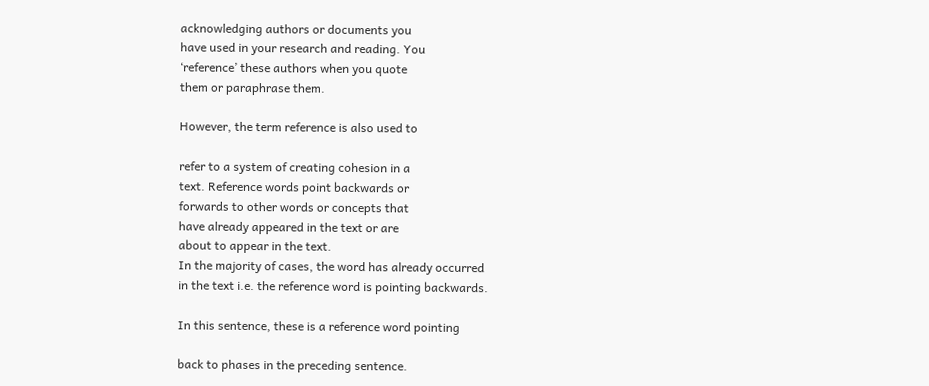acknowledging authors or documents you
have used in your research and reading. You
‘reference’ these authors when you quote
them or paraphrase them.

However, the term reference is also used to

refer to a system of creating cohesion in a
text. Reference words point backwards or
forwards to other words or concepts that
have already appeared in the text or are
about to appear in the text.
In the majority of cases, the word has already occurred
in the text i.e. the reference word is pointing backwards.

In this sentence, these is a reference word pointing

back to phases in the preceding sentence.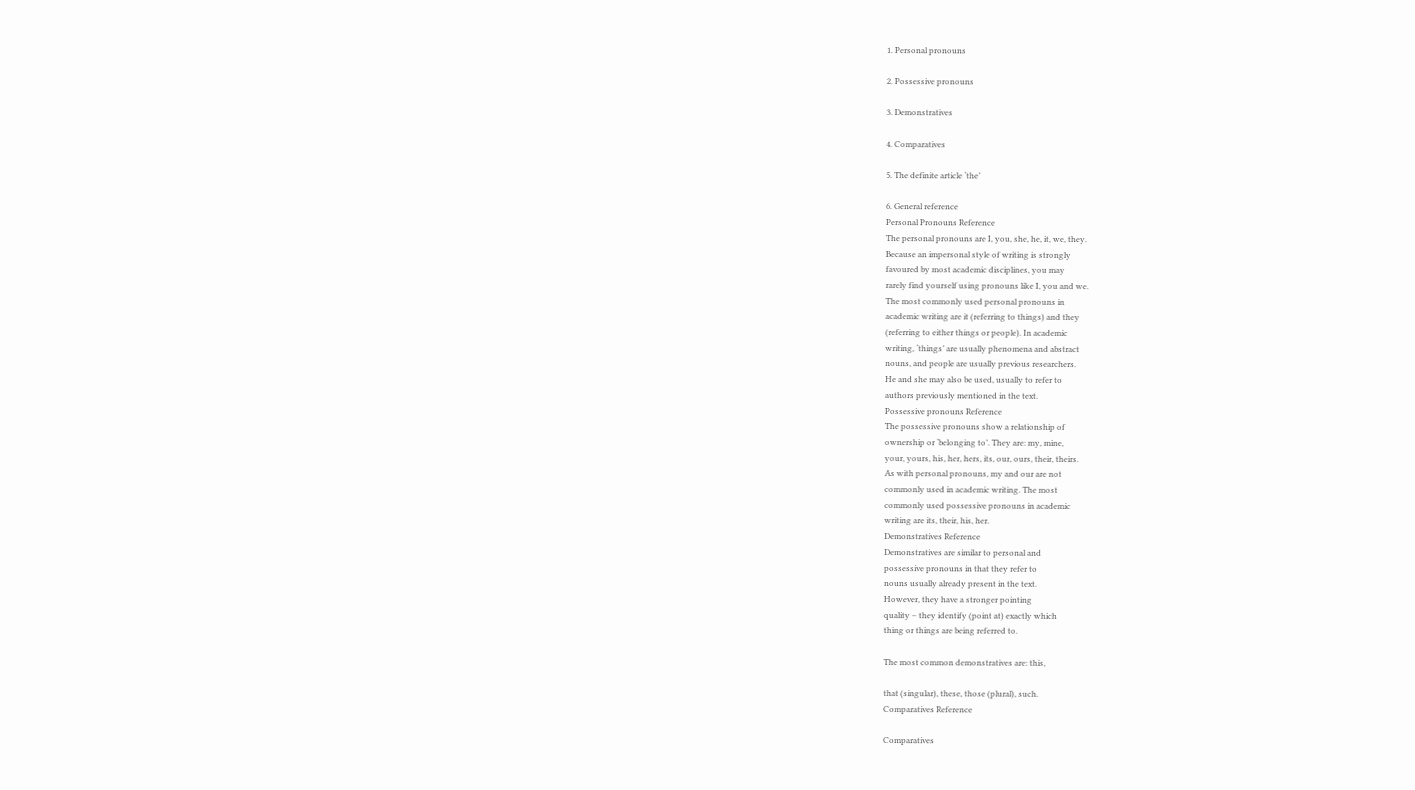1. Personal pronouns

2. Possessive pronouns

3. Demonstratives

4. Comparatives

5. The definite article ‘the’

6. General reference
Personal Pronouns Reference
The personal pronouns are I, you, she, he, it, we, they.
Because an impersonal style of writing is strongly
favoured by most academic disciplines, you may
rarely find yourself using pronouns like I, you and we.
The most commonly used personal pronouns in
academic writing are it (referring to things) and they
(referring to either things or people). In academic
writing, ‘things’ are usually phenomena and abstract
nouns, and people are usually previous researchers.
He and she may also be used, usually to refer to
authors previously mentioned in the text.
Possessive pronouns Reference
The possessive pronouns show a relationship of
ownership or ‘belonging to’. They are: my, mine,
your, yours, his, her, hers, its, our, ours, their, theirs.
As with personal pronouns, my and our are not
commonly used in academic writing. The most
commonly used possessive pronouns in academic
writing are its, their, his, her.
Demonstratives Reference
Demonstratives are similar to personal and
possessive pronouns in that they refer to
nouns usually already present in the text.
However, they have a stronger pointing
quality – they identify (point at) exactly which
thing or things are being referred to.

The most common demonstratives are: this,

that (singular), these, those (plural), such.
Comparatives Reference

Comparatives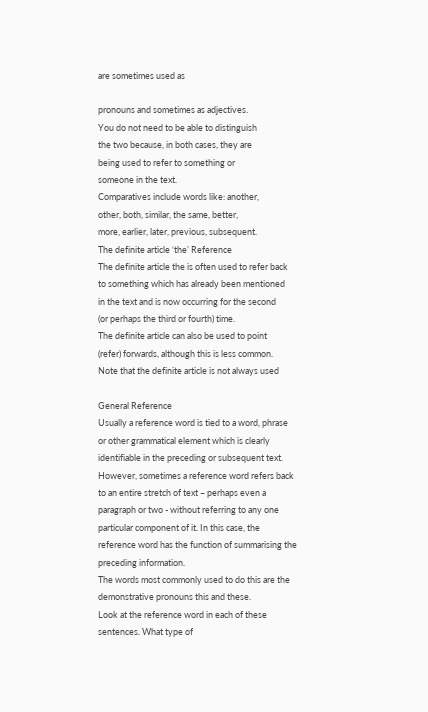are sometimes used as

pronouns and sometimes as adjectives.
You do not need to be able to distinguish
the two because, in both cases, they are
being used to refer to something or
someone in the text.
Comparatives include words like: another,
other, both, similar, the same, better,
more, earlier, later, previous, subsequent.
The definite article ‘the’ Reference
The definite article the is often used to refer back
to something which has already been mentioned
in the text and is now occurring for the second
(or perhaps the third or fourth) time.
The definite article can also be used to point
(refer) forwards, although this is less common.
Note that the definite article is not always used

General Reference
Usually a reference word is tied to a word, phrase
or other grammatical element which is clearly
identifiable in the preceding or subsequent text.
However, sometimes a reference word refers back
to an entire stretch of text – perhaps even a
paragraph or two - without referring to any one
particular component of it. In this case, the
reference word has the function of summarising the
preceding information.
The words most commonly used to do this are the
demonstrative pronouns this and these.
Look at the reference word in each of these
sentences. What type of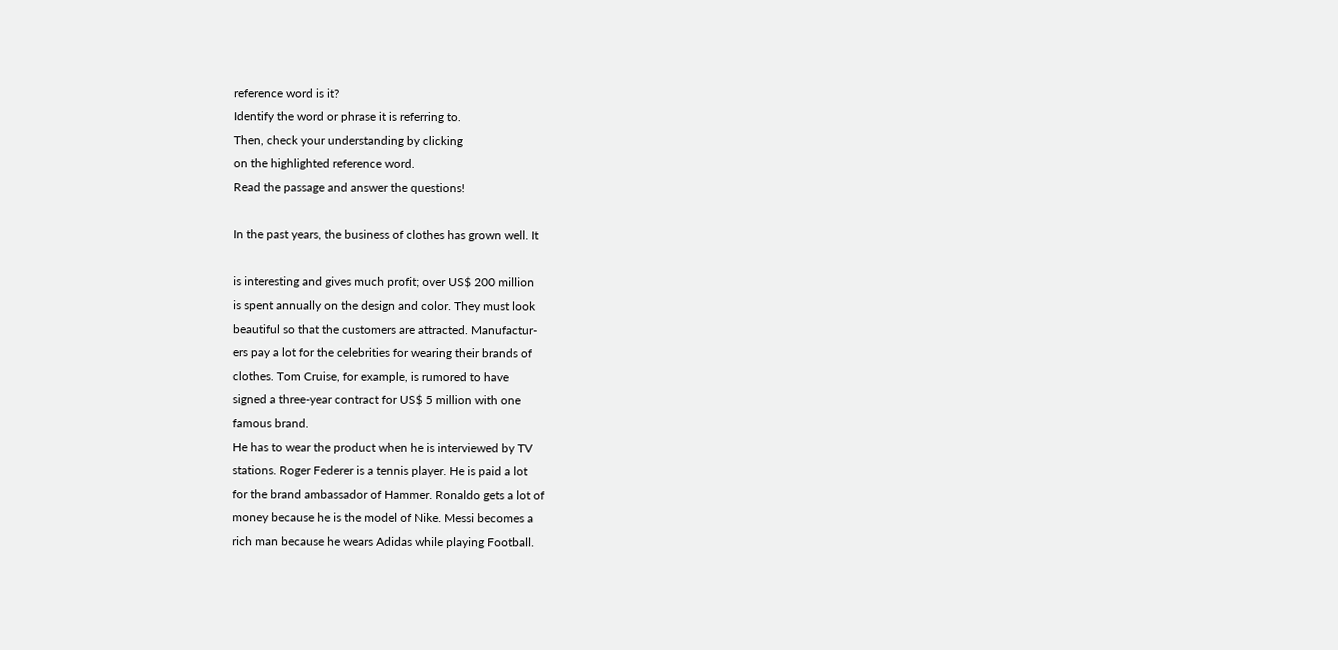reference word is it?
Identify the word or phrase it is referring to.
Then, check your understanding by clicking
on the highlighted reference word.
Read the passage and answer the questions!

In the past years, the business of clothes has grown well. It

is interesting and gives much profit; over US$ 200 million
is spent annually on the design and color. They must look
beautiful so that the customers are attracted. Manufactur-
ers pay a lot for the celebrities for wearing their brands of
clothes. Tom Cruise, for example, is rumored to have
signed a three-year contract for US$ 5 million with one
famous brand.
He has to wear the product when he is interviewed by TV
stations. Roger Federer is a tennis player. He is paid a lot
for the brand ambassador of Hammer. Ronaldo gets a lot of
money because he is the model of Nike. Messi becomes a
rich man because he wears Adidas while playing Football.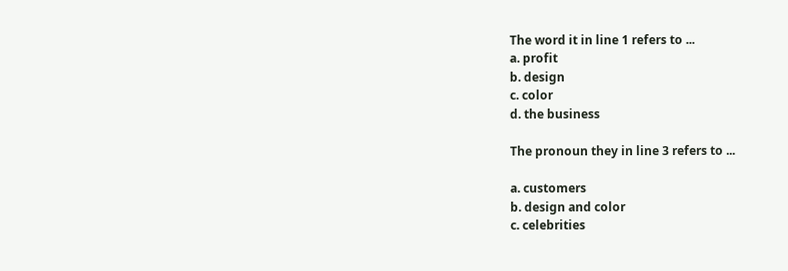The word it in line 1 refers to ...
a. profit
b. design
c. color
d. the business

The pronoun they in line 3 refers to ...

a. customers
b. design and color
c. celebrities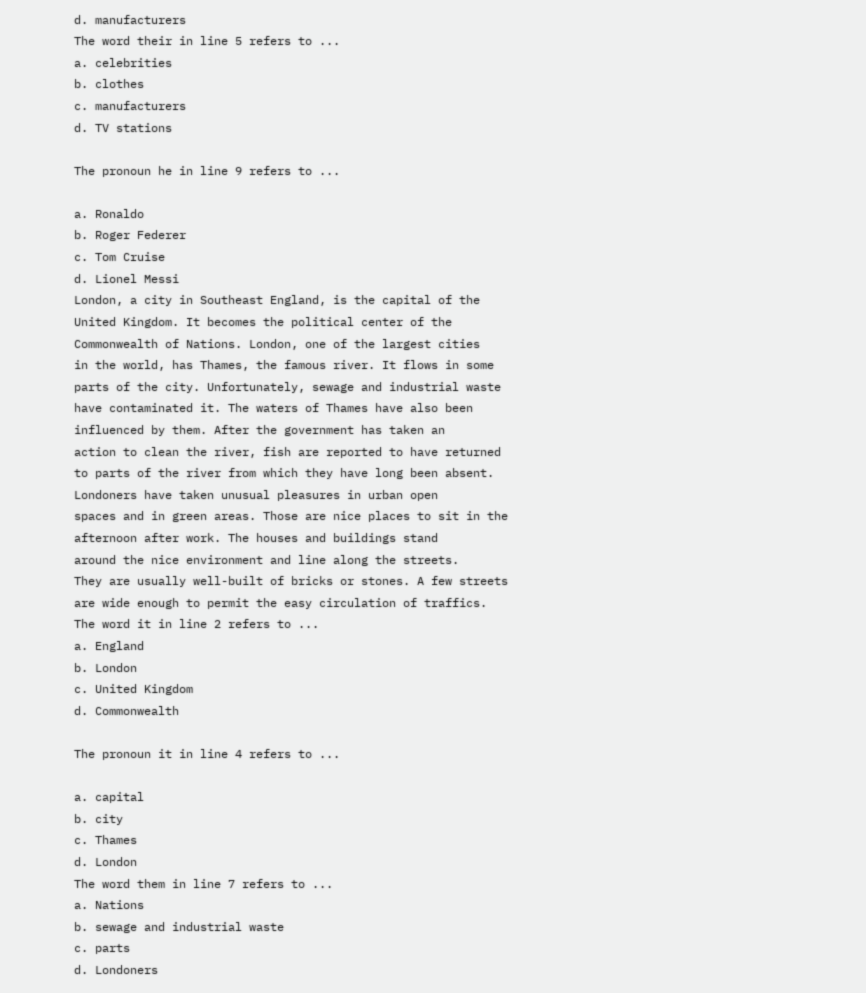d. manufacturers
The word their in line 5 refers to ...
a. celebrities
b. clothes
c. manufacturers
d. TV stations

The pronoun he in line 9 refers to ...

a. Ronaldo
b. Roger Federer
c. Tom Cruise
d. Lionel Messi
London, a city in Southeast England, is the capital of the
United Kingdom. It becomes the political center of the
Commonwealth of Nations. London, one of the largest cities
in the world, has Thames, the famous river. It flows in some
parts of the city. Unfortunately, sewage and industrial waste
have contaminated it. The waters of Thames have also been
influenced by them. After the government has taken an
action to clean the river, fish are reported to have returned
to parts of the river from which they have long been absent.
Londoners have taken unusual pleasures in urban open
spaces and in green areas. Those are nice places to sit in the
afternoon after work. The houses and buildings stand
around the nice environment and line along the streets.
They are usually well-built of bricks or stones. A few streets
are wide enough to permit the easy circulation of traffics.
The word it in line 2 refers to ...
a. England
b. London
c. United Kingdom
d. Commonwealth

The pronoun it in line 4 refers to ...

a. capital
b. city
c. Thames
d. London
The word them in line 7 refers to ...
a. Nations
b. sewage and industrial waste
c. parts
d. Londoners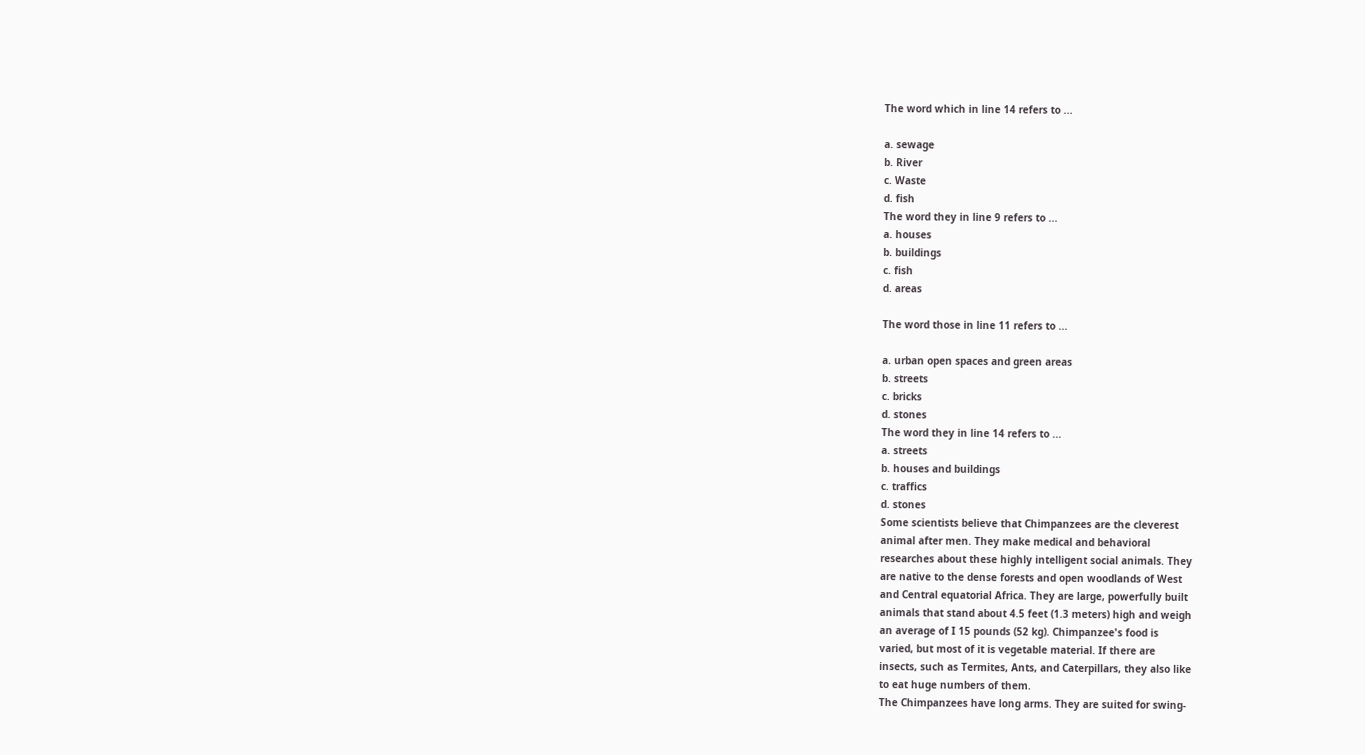The word which in line 14 refers to ...

a. sewage
b. River
c. Waste
d. fish
The word they in line 9 refers to ...
a. houses
b. buildings
c. fish
d. areas

The word those in line 11 refers to ...

a. urban open spaces and green areas
b. streets
c. bricks
d. stones
The word they in line 14 refers to ...
a. streets
b. houses and buildings
c. traffics
d. stones
Some scientists believe that Chimpanzees are the cleverest
animal after men. They make medical and behavioral
researches about these highly intelligent social animals. They
are native to the dense forests and open woodlands of West
and Central equatorial Africa. They are large, powerfully built
animals that stand about 4.5 feet (1.3 meters) high and weigh
an average of I 15 pounds (52 kg). Chimpanzee's food is
varied, but most of it is vegetable material. If there are
insects, such as Termites, Ants, and Caterpillars, they also like
to eat huge numbers of them.
The Chimpanzees have long arms. They are suited for swing-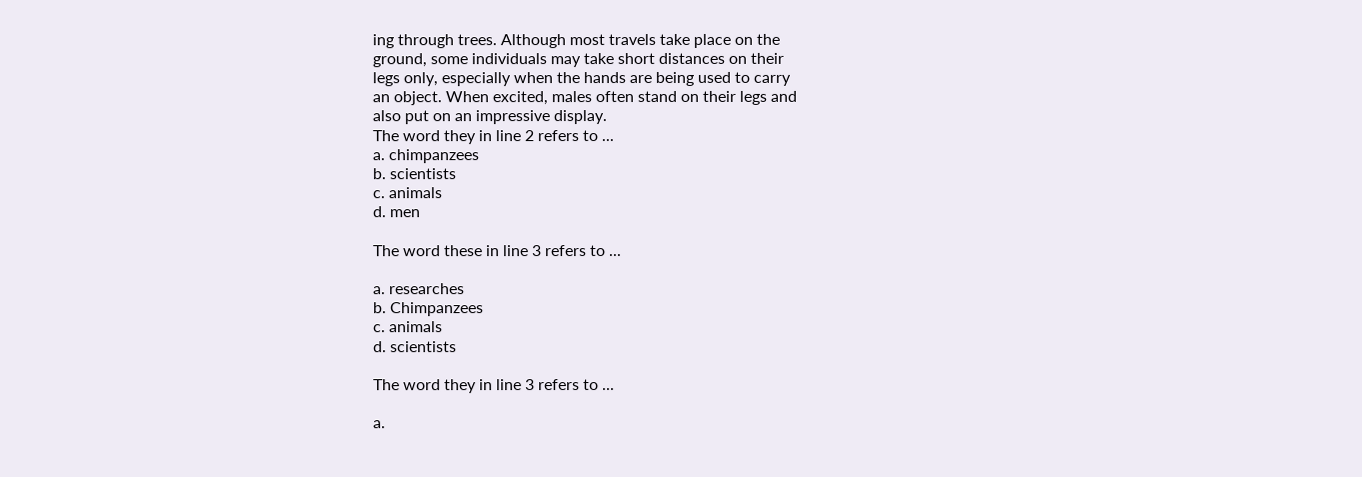ing through trees. Although most travels take place on the
ground, some individuals may take short distances on their
legs only, especially when the hands are being used to carry
an object. When excited, males often stand on their legs and
also put on an impressive display.
The word they in line 2 refers to ...
a. chimpanzees
b. scientists
c. animals
d. men

The word these in line 3 refers to ...

a. researches
b. Chimpanzees
c. animals
d. scientists

The word they in line 3 refers to ...

a.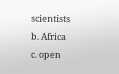scientists
b. Africa
c. open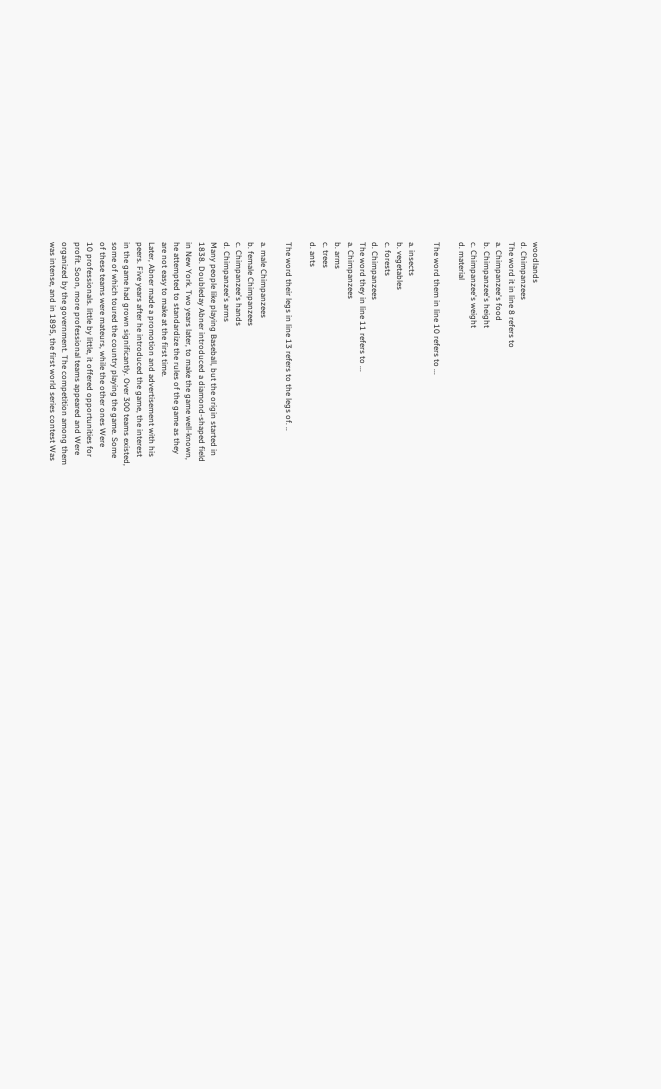woodlands
d. Chimpanzees
The word it in line 8 refers to
a. Chimpanzee's food
b. Chimpanzee's height
c. Chimpanzee's weight
d. material

The word them in line 10 refers to ...

a. insects
b. vegetables
c. forests
d. Chimpanzees
The word they in line 11 refers to ...
a. Chimpanzees
b. arms
c. trees
d. ants

The word their legs in line 13 refers to the legs of. ..

a. male Chimpanzees
b. female Chimpanzees
c. Chimpanzee's hands
d. Chimpanzee's arms
Many people like playing Baseball, but the origin started in
1838. Doubleday Abner introduced a diamond-shaped field
in New York. Two years later, to make the game well-known,
he attempted to standardize the rules of the game as they
are not easy to make at the first time.
Later, Abner made a promotion and advertisement with his
peers. Five years after he introduced the game, the interest
in the game had grown significantly. Over 300 teams existed,
some of which toured the country playing the game. Some
of these teams were mateurs, while the other ones Were
10 professionals. little by little, it offered opportunities for
profit. Soon, more professional teams appeared and Were
organized by the government. The competition among them
was intense, and in 1895, the first world series contest Was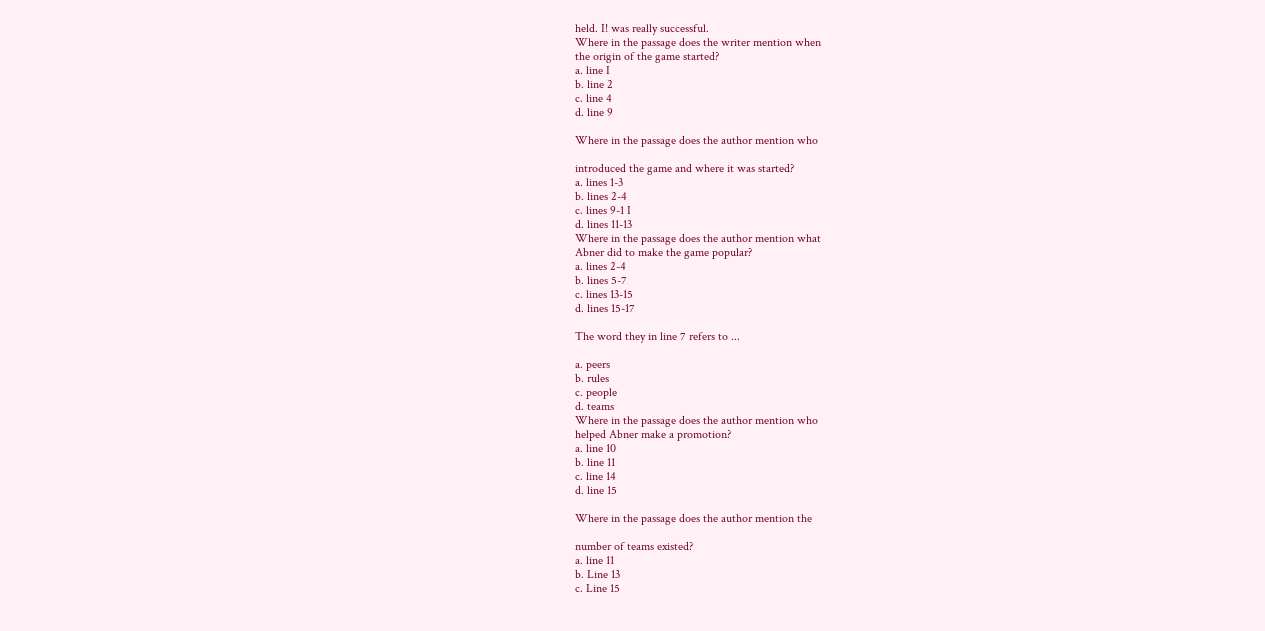held. I! was really successful.
Where in the passage does the writer mention when
the origin of the game started?
a. line I
b. line 2
c. line 4
d. line 9

Where in the passage does the author mention who

introduced the game and where it was started?
a. lines 1-3
b. lines 2-4
c. lines 9-1 I
d. lines 11-13
Where in the passage does the author mention what
Abner did to make the game popular?
a. lines 2-4
b. lines 5-7
c. lines 13-15
d. lines 15-17

The word they in line 7 refers to ...

a. peers
b. rules
c. people
d. teams
Where in the passage does the author mention who
helped Abner make a promotion?
a. line 10
b. line 11
c. line 14
d. line 15

Where in the passage does the author mention the

number of teams existed?
a. line 11
b. Line 13
c. Line 15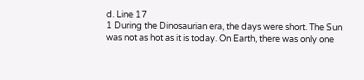d. Line 17
1 During the Dinosaurian era, the days were short. The Sun
was not as hot as it is today. On Earth, there was only one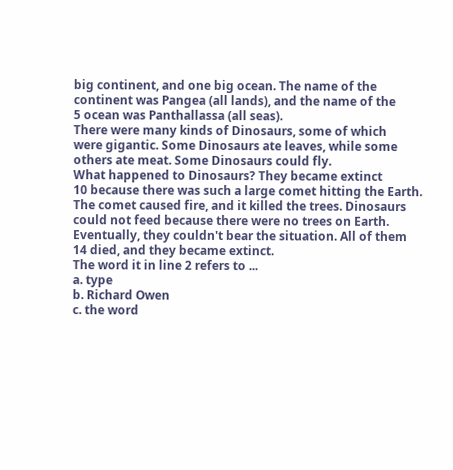big continent, and one big ocean. The name of the
continent was Pangea (all lands), and the name of the
5 ocean was Panthallassa (all seas).
There were many kinds of Dinosaurs, some of which
were gigantic. Some Dinosaurs ate leaves, while some
others ate meat. Some Dinosaurs could fly.
What happened to Dinosaurs? They became extinct
10 because there was such a large comet hitting the Earth.
The comet caused fire, and it killed the trees. Dinosaurs
could not feed because there were no trees on Earth.
Eventually, they couldn't bear the situation. All of them
14 died, and they became extinct.
The word it in line 2 refers to ...
a. type
b. Richard Owen
c. the word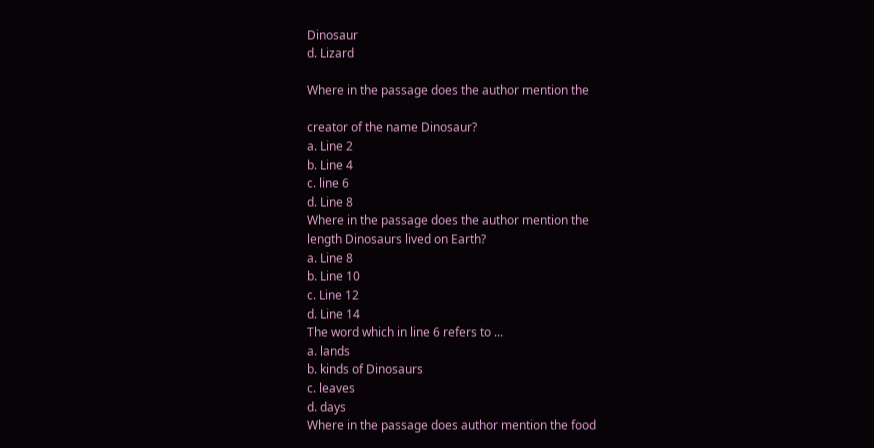Dinosaur
d. Lizard

Where in the passage does the author mention the

creator of the name Dinosaur?
a. Line 2
b. Line 4
c. line 6
d. Line 8
Where in the passage does the author mention the
length Dinosaurs lived on Earth?
a. Line 8
b. Line 10
c. Line 12
d. Line 14
The word which in line 6 refers to ...
a. lands
b. kinds of Dinosaurs
c. leaves
d. days
Where in the passage does author mention the food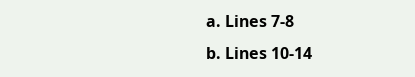a. Lines 7-8
b. Lines 10-14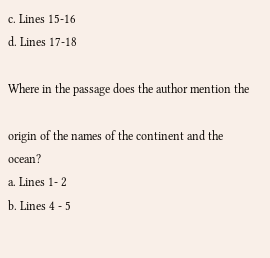c. Lines 15-16
d. Lines 17-18

Where in the passage does the author mention the

origin of the names of the continent and the ocean?
a. Lines 1- 2
b. Lines 4 - 5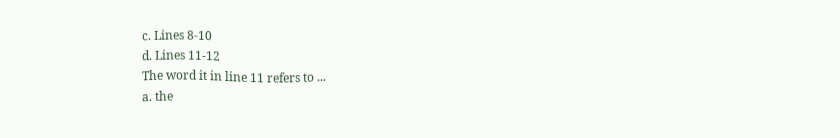c. Lines 8-10
d. Lines 11-12
The word it in line 11 refers to ...
a. the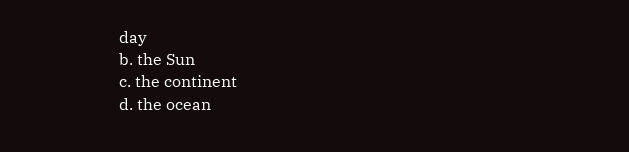day
b. the Sun
c. the continent
d. the ocean